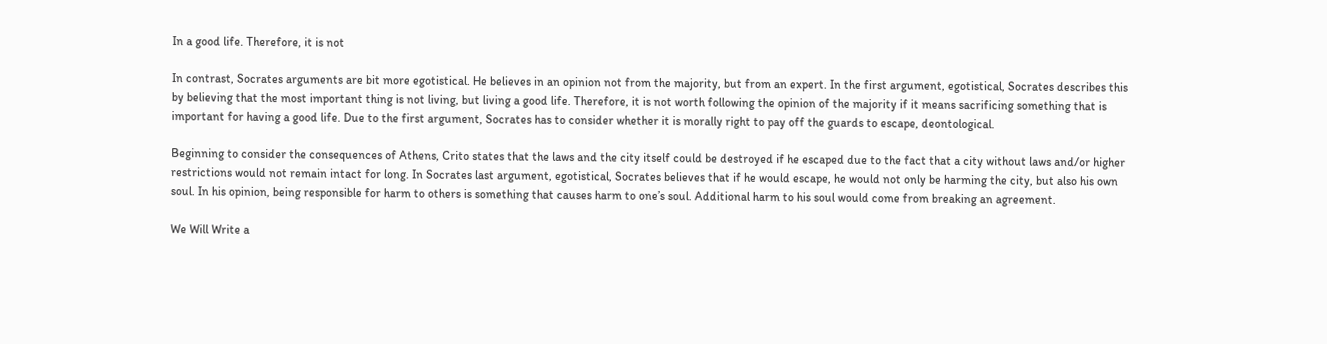In a good life. Therefore, it is not

In contrast, Socrates arguments are bit more egotistical. He believes in an opinion not from the majority, but from an expert. In the first argument, egotistical, Socrates describes this by believing that the most important thing is not living, but living a good life. Therefore, it is not worth following the opinion of the majority if it means sacrificing something that is important for having a good life. Due to the first argument, Socrates has to consider whether it is morally right to pay off the guards to escape, deontological.

Beginning to consider the consequences of Athens, Crito states that the laws and the city itself could be destroyed if he escaped due to the fact that a city without laws and/or higher restrictions would not remain intact for long. In Socrates last argument, egotistical, Socrates believes that if he would escape, he would not only be harming the city, but also his own soul. In his opinion, being responsible for harm to others is something that causes harm to one’s soul. Additional harm to his soul would come from breaking an agreement.

We Will Write a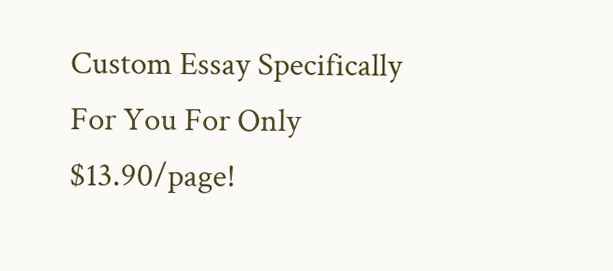Custom Essay Specifically
For You For Only $13.90/page!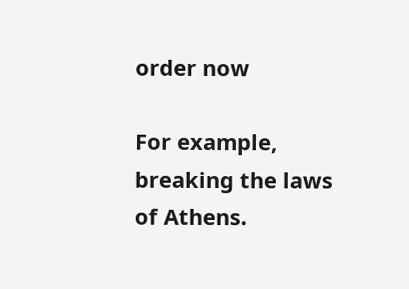order now

For example, breaking the laws of Athens.